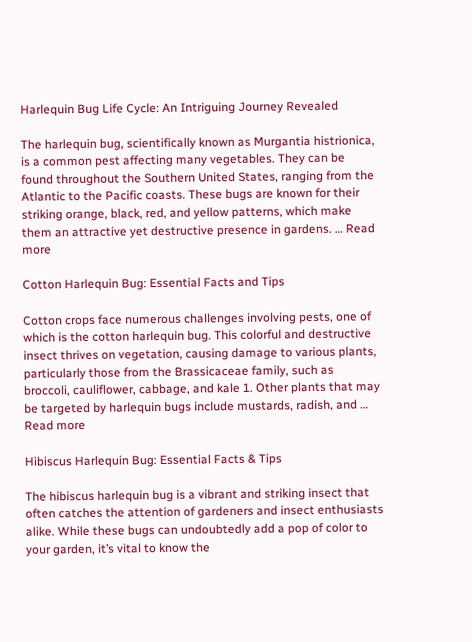Harlequin Bug Life Cycle: An Intriguing Journey Revealed

The harlequin bug, scientifically known as Murgantia histrionica, is a common pest affecting many vegetables. They can be found throughout the Southern United States, ranging from the Atlantic to the Pacific coasts. These bugs are known for their striking orange, black, red, and yellow patterns, which make them an attractive yet destructive presence in gardens. … Read more

Cotton Harlequin Bug: Essential Facts and Tips

Cotton crops face numerous challenges involving pests, one of which is the cotton harlequin bug. This colorful and destructive insect thrives on vegetation, causing damage to various plants, particularly those from the Brassicaceae family, such as broccoli, cauliflower, cabbage, and kale 1. Other plants that may be targeted by harlequin bugs include mustards, radish, and … Read more

Hibiscus Harlequin Bug: Essential Facts & Tips

The hibiscus harlequin bug is a vibrant and striking insect that often catches the attention of gardeners and insect enthusiasts alike. While these bugs can undoubtedly add a pop of color to your garden, it’s vital to know the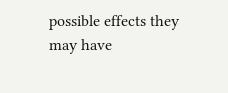possible effects they may have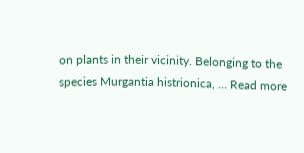on plants in their vicinity. Belonging to the species Murgantia histrionica, … Read more